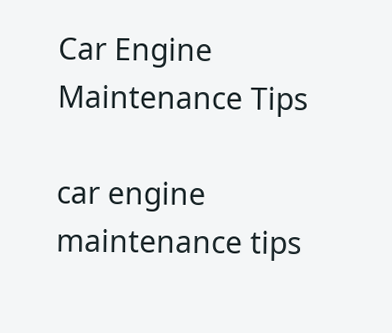Car Engine Maintenance Tips

car engine maintenance tips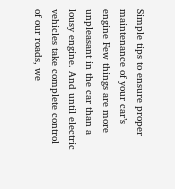Simple tips to ensure proper maintenance of your car’s engine Few things are more unpleasant in the car than a lousy engine. And until electric vehicles take complete control of our roads, we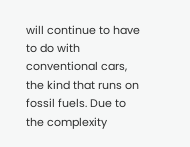will continue to have to do with conventional cars, the kind that runs on fossil fuels. Due to the complexity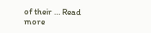of their … Read more